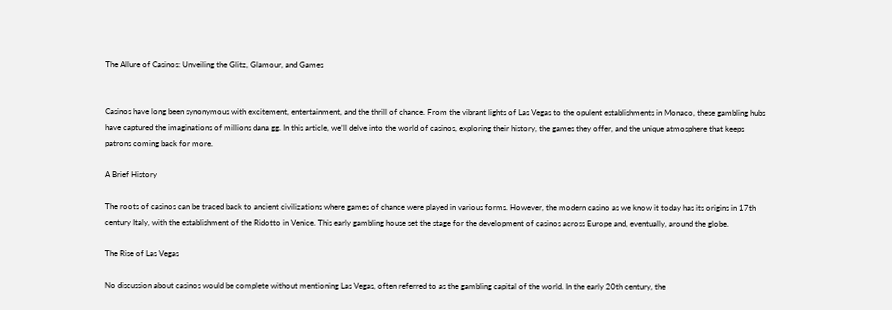The Allure of Casinos: Unveiling the Glitz, Glamour, and Games


Casinos have long been synonymous with excitement, entertainment, and the thrill of chance. From the vibrant lights of Las Vegas to the opulent establishments in Monaco, these gambling hubs have captured the imaginations of millions dana gg. In this article, we’ll delve into the world of casinos, exploring their history, the games they offer, and the unique atmosphere that keeps patrons coming back for more.

A Brief History

The roots of casinos can be traced back to ancient civilizations where games of chance were played in various forms. However, the modern casino as we know it today has its origins in 17th century Italy, with the establishment of the Ridotto in Venice. This early gambling house set the stage for the development of casinos across Europe and, eventually, around the globe.

The Rise of Las Vegas

No discussion about casinos would be complete without mentioning Las Vegas, often referred to as the gambling capital of the world. In the early 20th century, the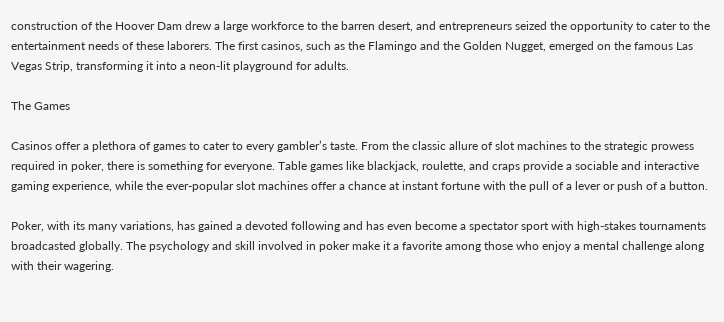construction of the Hoover Dam drew a large workforce to the barren desert, and entrepreneurs seized the opportunity to cater to the entertainment needs of these laborers. The first casinos, such as the Flamingo and the Golden Nugget, emerged on the famous Las Vegas Strip, transforming it into a neon-lit playground for adults.

The Games

Casinos offer a plethora of games to cater to every gambler’s taste. From the classic allure of slot machines to the strategic prowess required in poker, there is something for everyone. Table games like blackjack, roulette, and craps provide a sociable and interactive gaming experience, while the ever-popular slot machines offer a chance at instant fortune with the pull of a lever or push of a button.

Poker, with its many variations, has gained a devoted following and has even become a spectator sport with high-stakes tournaments broadcasted globally. The psychology and skill involved in poker make it a favorite among those who enjoy a mental challenge along with their wagering.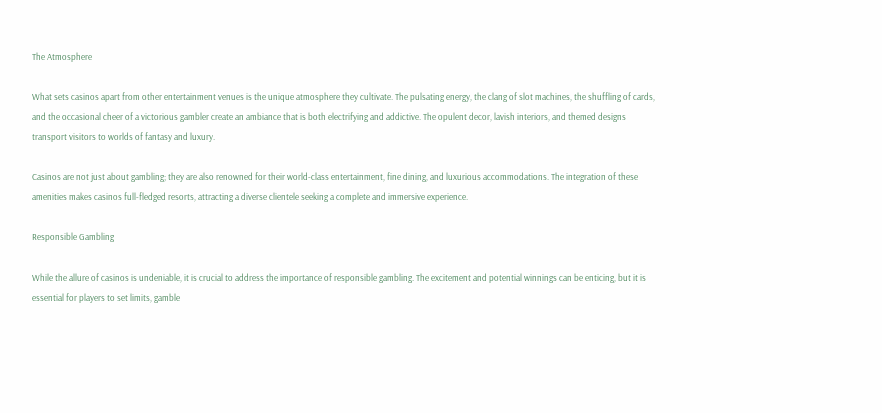The Atmosphere

What sets casinos apart from other entertainment venues is the unique atmosphere they cultivate. The pulsating energy, the clang of slot machines, the shuffling of cards, and the occasional cheer of a victorious gambler create an ambiance that is both electrifying and addictive. The opulent decor, lavish interiors, and themed designs transport visitors to worlds of fantasy and luxury.

Casinos are not just about gambling; they are also renowned for their world-class entertainment, fine dining, and luxurious accommodations. The integration of these amenities makes casinos full-fledged resorts, attracting a diverse clientele seeking a complete and immersive experience.

Responsible Gambling

While the allure of casinos is undeniable, it is crucial to address the importance of responsible gambling. The excitement and potential winnings can be enticing, but it is essential for players to set limits, gamble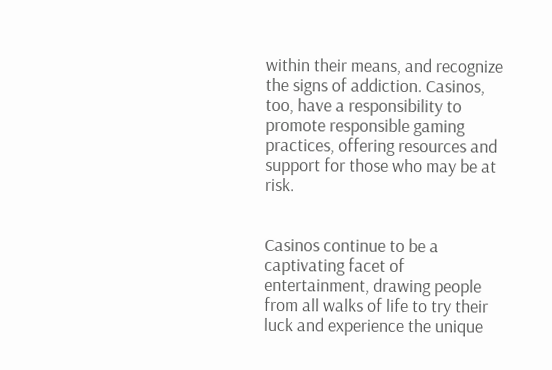within their means, and recognize the signs of addiction. Casinos, too, have a responsibility to promote responsible gaming practices, offering resources and support for those who may be at risk.


Casinos continue to be a captivating facet of entertainment, drawing people from all walks of life to try their luck and experience the unique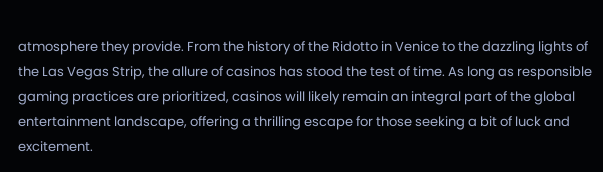atmosphere they provide. From the history of the Ridotto in Venice to the dazzling lights of the Las Vegas Strip, the allure of casinos has stood the test of time. As long as responsible gaming practices are prioritized, casinos will likely remain an integral part of the global entertainment landscape, offering a thrilling escape for those seeking a bit of luck and excitement.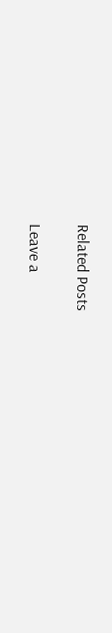Related Posts

Leave a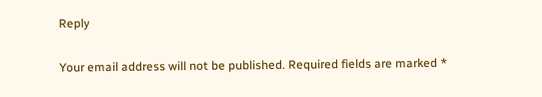Reply

Your email address will not be published. Required fields are marked *